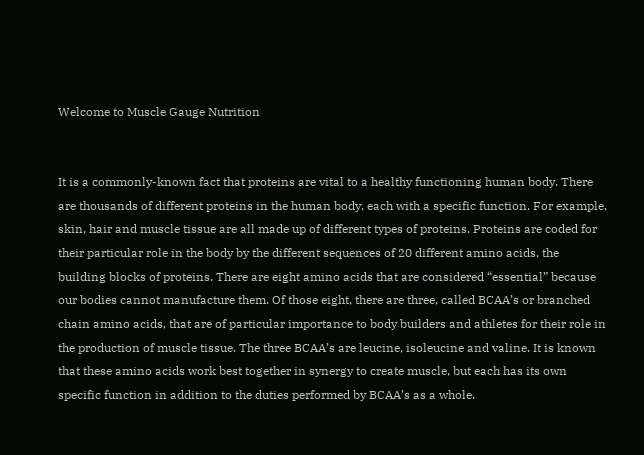Welcome to Muscle Gauge Nutrition


It is a commonly-known fact that proteins are vital to a healthy functioning human body. There are thousands of different proteins in the human body, each with a specific function. For example, skin, hair and muscle tissue are all made up of different types of proteins. Proteins are coded for their particular role in the body by the different sequences of 20 different amino acids, the building blocks of proteins. There are eight amino acids that are considered “essential” because our bodies cannot manufacture them. Of those eight, there are three, called BCAA’s or branched chain amino acids, that are of particular importance to body builders and athletes for their role in the production of muscle tissue. The three BCAA’s are leucine, isoleucine and valine. It is known that these amino acids work best together in synergy to create muscle, but each has its own specific function in addition to the duties performed by BCAA’s as a whole.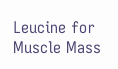Leucine for Muscle Mass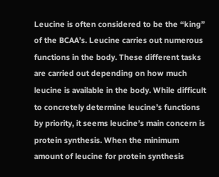Leucine is often considered to be the “king” of the BCAA’s. Leucine carries out numerous functions in the body. These different tasks are carried out depending on how much leucine is available in the body. While difficult to concretely determine leucine’s functions by priority, it seems leucine’s main concern is protein synthesis. When the minimum amount of leucine for protein synthesis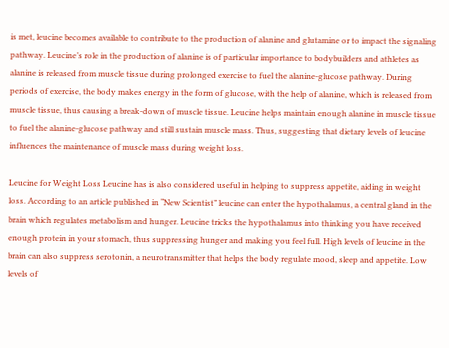is met, leucine becomes available to contribute to the production of alanine and glutamine or to impact the signaling pathway. Leucine’s role in the production of alanine is of particular importance to bodybuilders and athletes as alanine is released from muscle tissue during prolonged exercise to fuel the alanine-glucose pathway. During periods of exercise, the body makes energy in the form of glucose, with the help of alanine, which is released from muscle tissue, thus causing a break-down of muscle tissue. Leucine helps maintain enough alanine in muscle tissue to fuel the alanine-glucose pathway and still sustain muscle mass. Thus, suggesting that dietary levels of leucine influences the maintenance of muscle mass during weight loss.

Leucine for Weight Loss Leucine has is also considered useful in helping to suppress appetite, aiding in weight loss. According to an article published in “New Scientist” leucine can enter the hypothalamus, a central gland in the brain which regulates metabolism and hunger. Leucine tricks the hypothalamus into thinking you have received enough protein in your stomach, thus suppressing hunger and making you feel full. High levels of leucine in the brain can also suppress serotonin, a neurotransmitter that helps the body regulate mood, sleep and appetite. Low levels of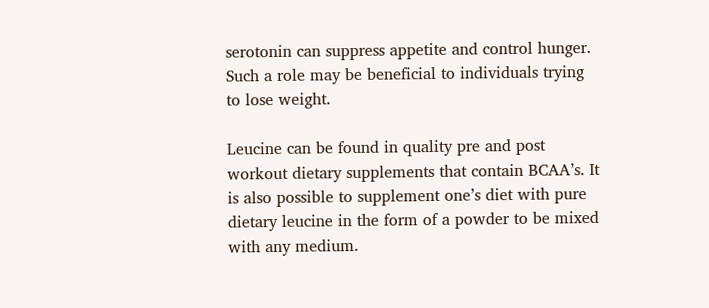serotonin can suppress appetite and control hunger. Such a role may be beneficial to individuals trying to lose weight.

Leucine can be found in quality pre and post workout dietary supplements that contain BCAA’s. It is also possible to supplement one’s diet with pure dietary leucine in the form of a powder to be mixed with any medium.